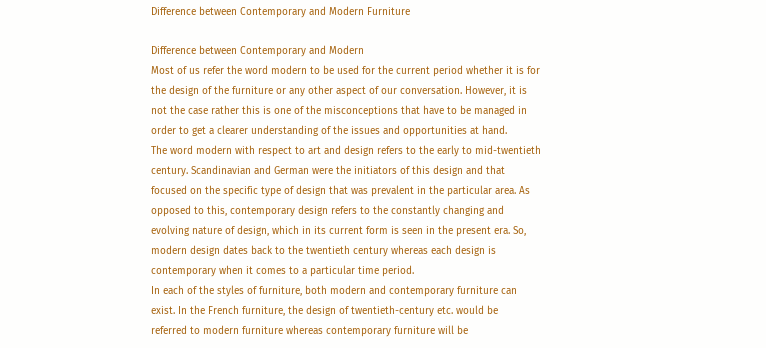Difference between Contemporary and Modern Furniture

Difference between Contemporary and Modern
Most of us refer the word modern to be used for the current period whether it is for
the design of the furniture or any other aspect of our conversation. However, it is
not the case rather this is one of the misconceptions that have to be managed in
order to get a clearer understanding of the issues and opportunities at hand.
The word modern with respect to art and design refers to the early to mid-twentieth
century. Scandinavian and German were the initiators of this design and that
focused on the specific type of design that was prevalent in the particular area. As
opposed to this, contemporary design refers to the constantly changing and
evolving nature of design, which in its current form is seen in the present era. So,
modern design dates back to the twentieth century whereas each design is
contemporary when it comes to a particular time period.
In each of the styles of furniture, both modern and contemporary furniture can
exist. In the French furniture, the design of twentieth-century etc. would be
referred to modern furniture whereas contemporary furniture will be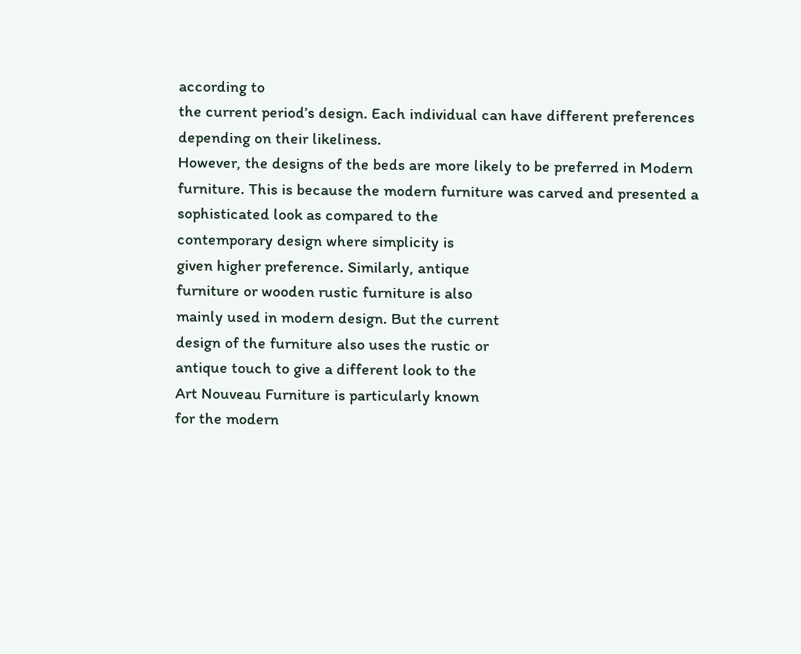according to
the current period’s design. Each individual can have different preferences
depending on their likeliness.
However, the designs of the beds are more likely to be preferred in Modern
furniture. This is because the modern furniture was carved and presented a
sophisticated look as compared to the
contemporary design where simplicity is
given higher preference. Similarly, antique
furniture or wooden rustic furniture is also
mainly used in modern design. But the current
design of the furniture also uses the rustic or
antique touch to give a different look to the
Art Nouveau Furniture is particularly known
for the modern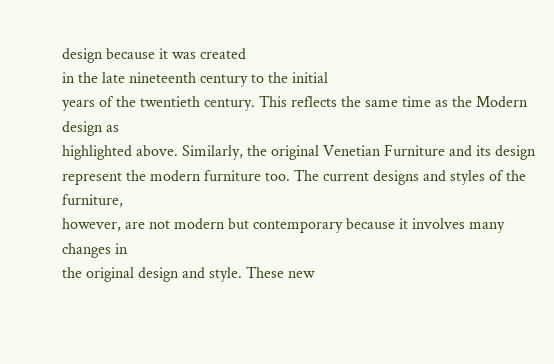design because it was created
in the late nineteenth century to the initial
years of the twentieth century. This reflects the same time as the Modern design as
highlighted above. Similarly, the original Venetian Furniture and its design
represent the modern furniture too. The current designs and styles of the furniture,
however, are not modern but contemporary because it involves many changes in
the original design and style. These new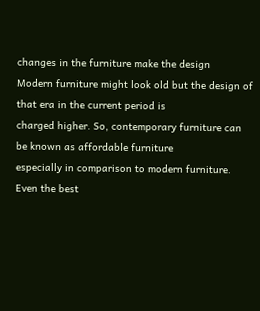changes in the furniture make the design
Modern furniture might look old but the design of that era in the current period is
charged higher. So, contemporary furniture can be known as affordable furniture
especially in comparison to modern furniture. Even the best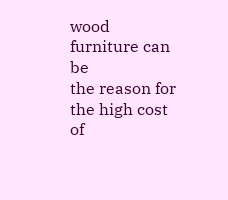wood furniture can be
the reason for the high cost of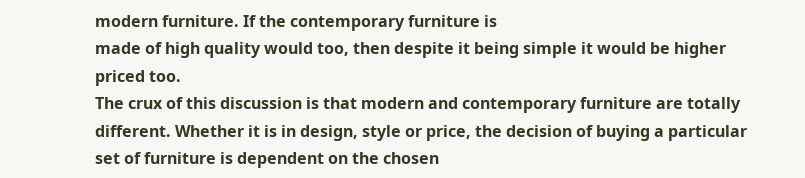modern furniture. If the contemporary furniture is
made of high quality would too, then despite it being simple it would be higher
priced too.
The crux of this discussion is that modern and contemporary furniture are totally
different. Whether it is in design, style or price, the decision of buying a particular
set of furniture is dependent on the chosen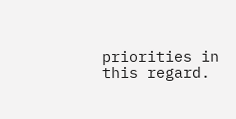priorities in this regard.